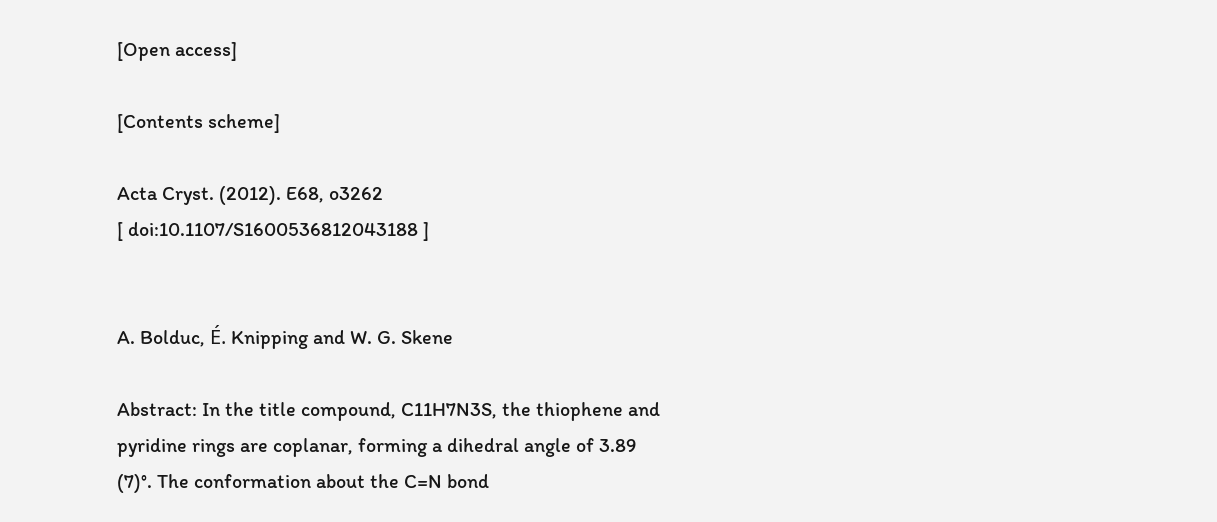[Open access]

[Contents scheme]

Acta Cryst. (2012). E68, o3262
[ doi:10.1107/S1600536812043188 ]


A. Bolduc, É. Knipping and W. G. Skene

Abstract: In the title compound, C11H7N3S, the thiophene and pyridine rings are coplanar, forming a dihedral angle of 3.89 (7)°. The conformation about the C=N bond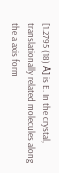[1.2795 (18) Å] is E. In the crystal, translationally related molecules along the a axis form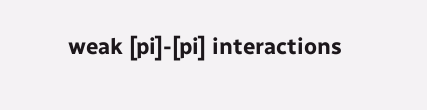weak [pi]-[pi] interactions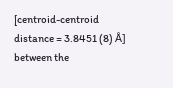[centroid-centroid distance = 3.8451 (8) Å] between the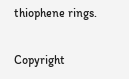thiophene rings.

Copyright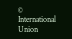© International Union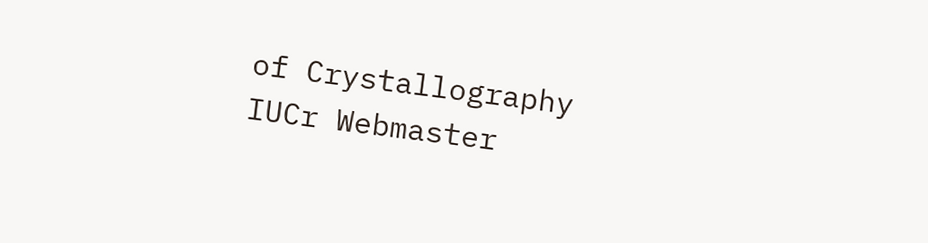of Crystallography
IUCr Webmaster